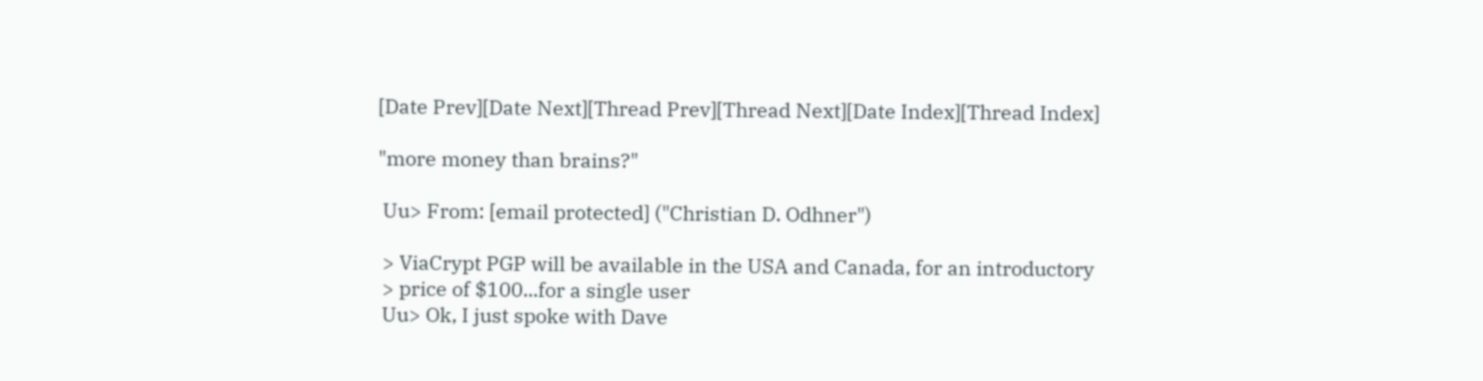[Date Prev][Date Next][Thread Prev][Thread Next][Date Index][Thread Index]

"more money than brains?"

 Uu> From: [email protected] ("Christian D. Odhner")

 > ViaCrypt PGP will be available in the USA and Canada, for an introductory
 > price of $100...for a single user
 Uu> Ok, I just spoke with Dave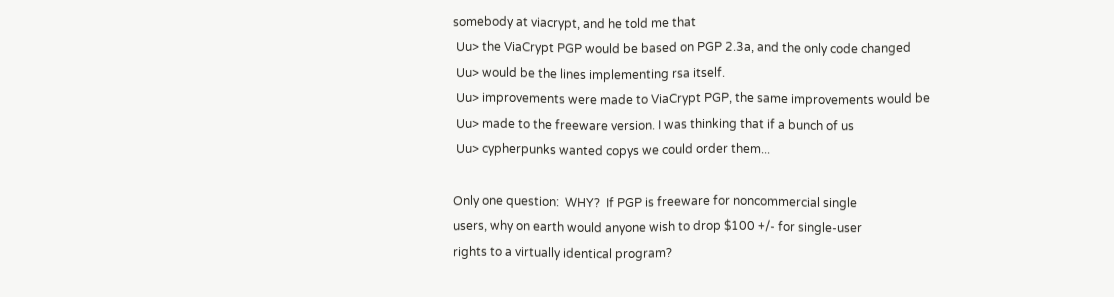somebody at viacrypt, and he told me that
 Uu> the ViaCrypt PGP would be based on PGP 2.3a, and the only code changed
 Uu> would be the lines implementing rsa itself.
 Uu> improvements were made to ViaCrypt PGP, the same improvements would be
 Uu> made to the freeware version. I was thinking that if a bunch of us
 Uu> cypherpunks wanted copys we could order them...

Only one question:  WHY?  If PGP is freeware for noncommercial single
users, why on earth would anyone wish to drop $100 +/- for single-user
rights to a virtually identical program?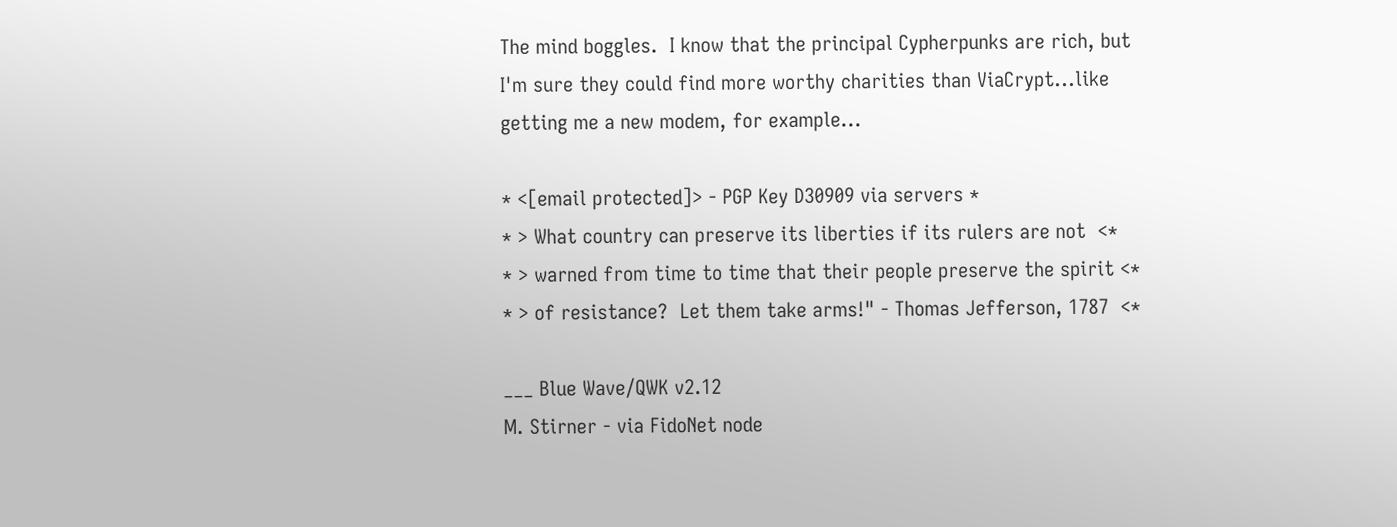The mind boggles.  I know that the principal Cypherpunks are rich, but
I'm sure they could find more worthy charities than ViaCrypt...like
getting me a new modem, for example...

* <[email protected]> - PGP Key D30909 via servers *
* > What country can preserve its liberties if its rulers are not  <*
* > warned from time to time that their people preserve the spirit <*
* > of resistance?  Let them take arms!" - Thomas Jefferson, 1787  <*

___ Blue Wave/QWK v2.12
M. Stirner - via FidoNet node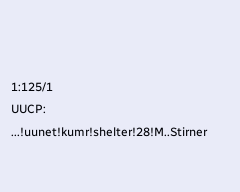1:125/1
UUCP: ...!uunet!kumr!shelter!28!M..Stirner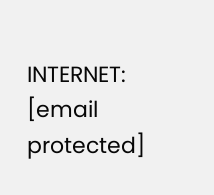INTERNET: [email protected]